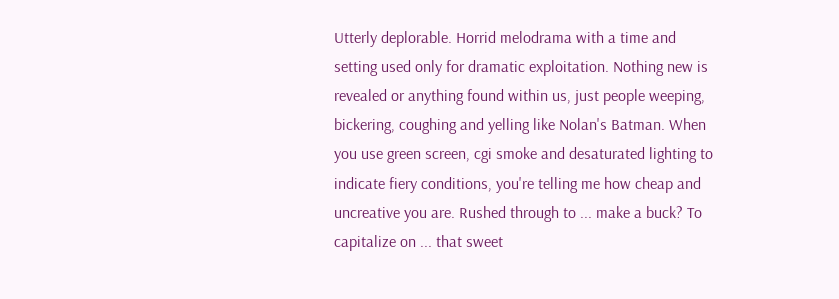Utterly deplorable. Horrid melodrama with a time and setting used only for dramatic exploitation. Nothing new is revealed or anything found within us, just people weeping, bickering, coughing and yelling like Nolan's Batman. When you use green screen, cgi smoke and desaturated lighting to indicate fiery conditions, you're telling me how cheap and uncreative you are. Rushed through to ... make a buck? To capitalize on ... that sweet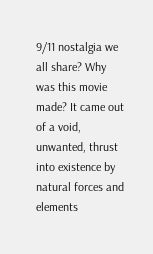9/11 nostalgia we all share? Why was this movie made? It came out of a void, unwanted, thrust into existence by natural forces and elements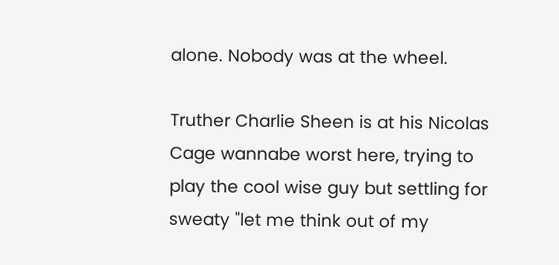alone. Nobody was at the wheel.

Truther Charlie Sheen is at his Nicolas Cage wannabe worst here, trying to play the cool wise guy but settling for sweaty "let me think out of my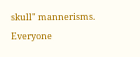skull" mannerisms. Everyone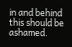in and behind this should be ashamed.